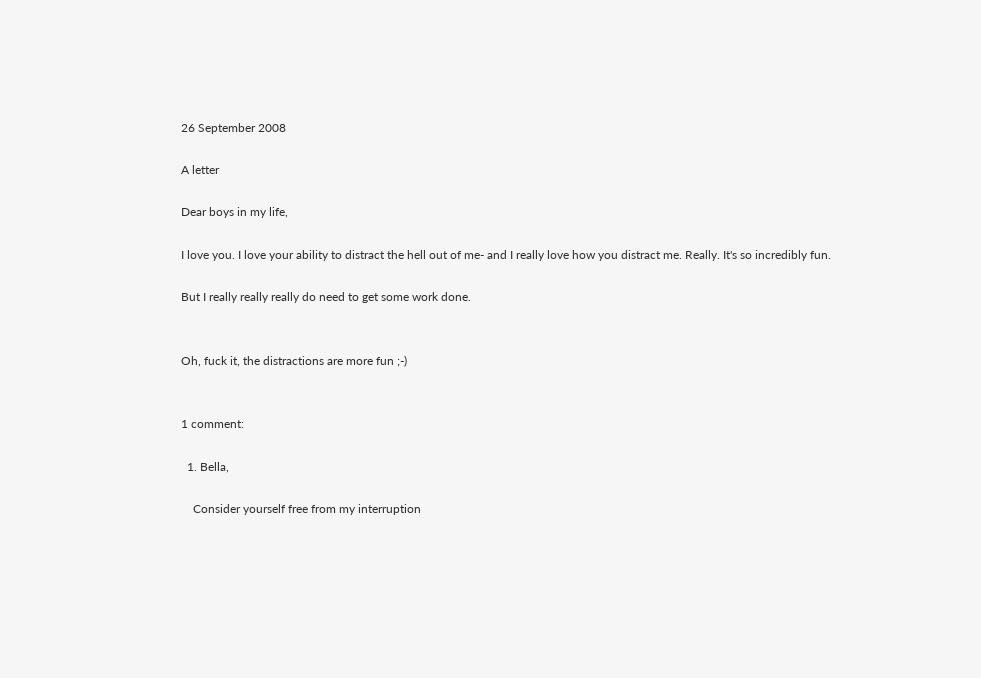26 September 2008

A letter

Dear boys in my life,

I love you. I love your ability to distract the hell out of me- and I really love how you distract me. Really. It's so incredibly fun.

But I really really really do need to get some work done.


Oh, fuck it, the distractions are more fun ;-)


1 comment:

  1. Bella,

    Consider yourself free from my interruption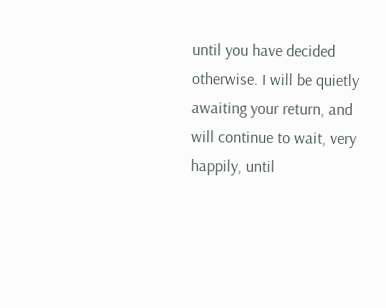until you have decided otherwise. I will be quietly awaiting your return, and will continue to wait, very happily, until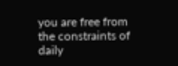you are free from the constraints of daily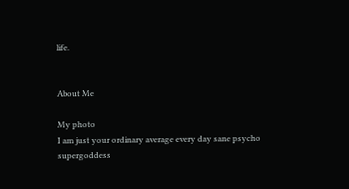life.


About Me

My photo
I am just your ordinary average every day sane psycho supergoddess